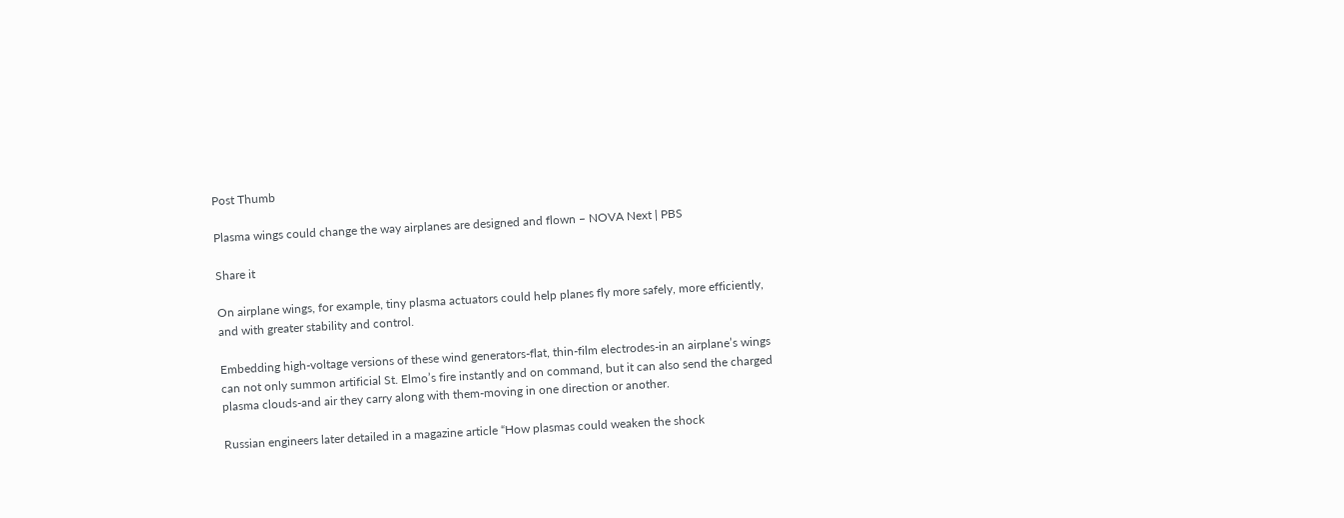Post Thumb

Plasma wings could change the way airplanes are designed and flown – NOVA Next | PBS

Share it

On airplane wings, for example, tiny plasma actuators could help planes fly more safely, more efficiently, and with greater stability and control.

Embedding high-voltage versions of these wind generators-flat, thin-film electrodes-in an airplane’s wings can not only summon artificial St. Elmo’s fire instantly and on command, but it can also send the charged plasma clouds-and air they carry along with them-moving in one direction or another.

Russian engineers later detailed in a magazine article “How plasmas could weaken the shock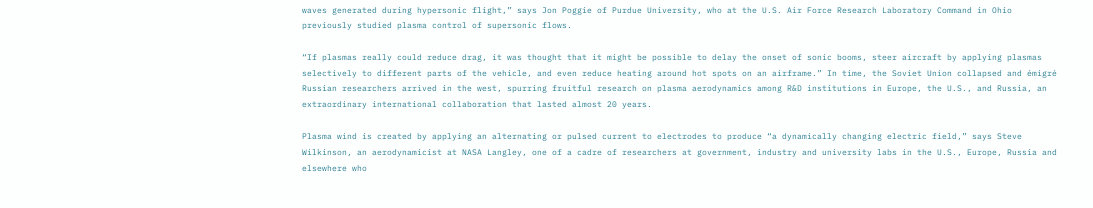waves generated during hypersonic flight,” says Jon Poggie of Purdue University, who at the U.S. Air Force Research Laboratory Command in Ohio previously studied plasma control of supersonic flows.

“If plasmas really could reduce drag, it was thought that it might be possible to delay the onset of sonic booms, steer aircraft by applying plasmas selectively to different parts of the vehicle, and even reduce heating around hot spots on an airframe.” In time, the Soviet Union collapsed and émigré Russian researchers arrived in the west, spurring fruitful research on plasma aerodynamics among R&D institutions in Europe, the U.S., and Russia, an extraordinary international collaboration that lasted almost 20 years.

Plasma wind is created by applying an alternating or pulsed current to electrodes to produce “a dynamically changing electric field,” says Steve Wilkinson, an aerodynamicist at NASA Langley, one of a cadre of researchers at government, industry and university labs in the U.S., Europe, Russia and elsewhere who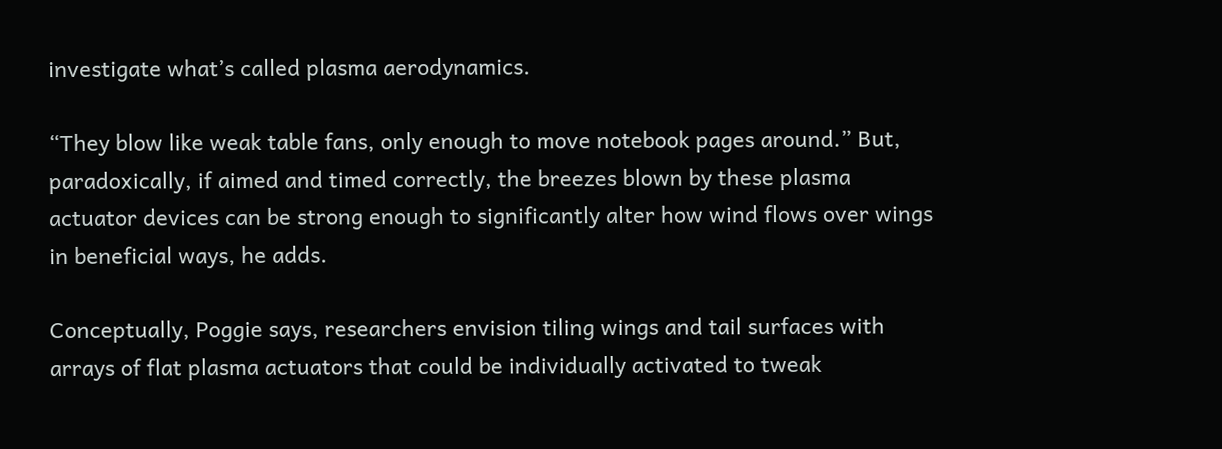investigate what’s called plasma aerodynamics.

“They blow like weak table fans, only enough to move notebook pages around.” But, paradoxically, if aimed and timed correctly, the breezes blown by these plasma actuator devices can be strong enough to significantly alter how wind flows over wings in beneficial ways, he adds.

Conceptually, Poggie says, researchers envision tiling wings and tail surfaces with arrays of flat plasma actuators that could be individually activated to tweak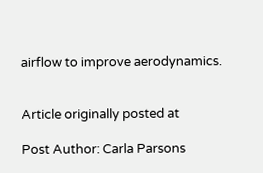airflow to improve aerodynamics.


Article originally posted at

Post Author: Carla Parsons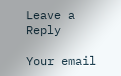Leave a Reply

Your email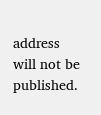address will not be published.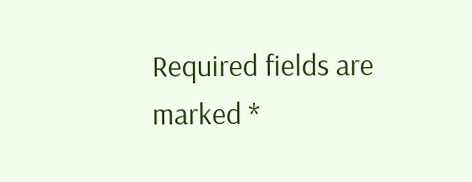Required fields are marked *